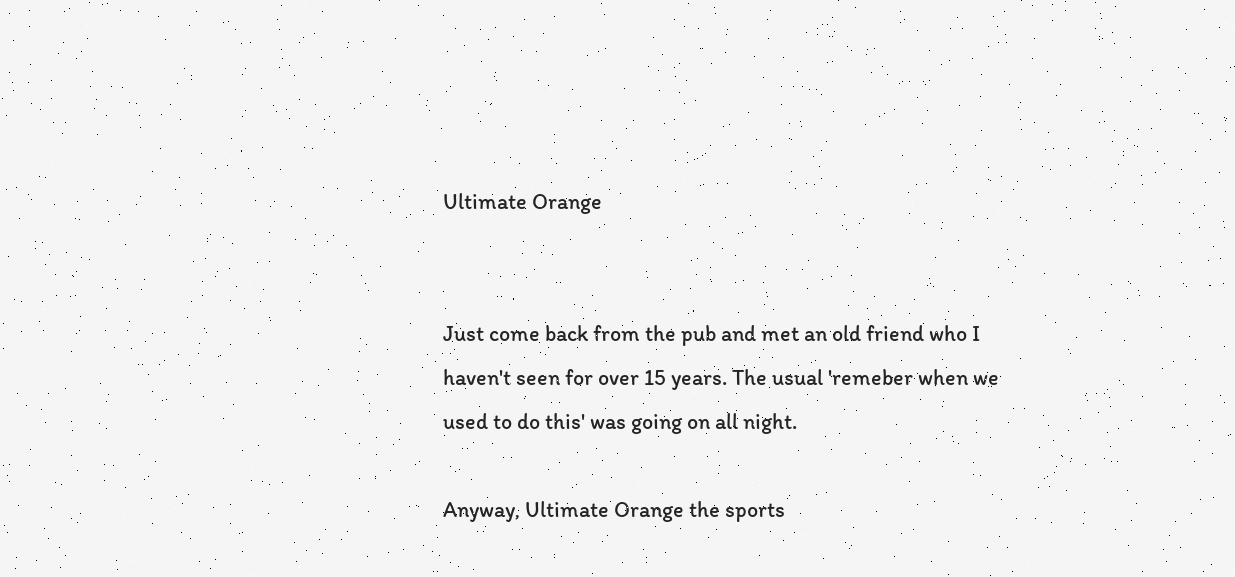Ultimate Orange


Just come back from the pub and met an old friend who I haven't seen for over 15 years. The usual 'remeber when we used to do this' was going on all night.

Anyway, Ultimate Orange the sports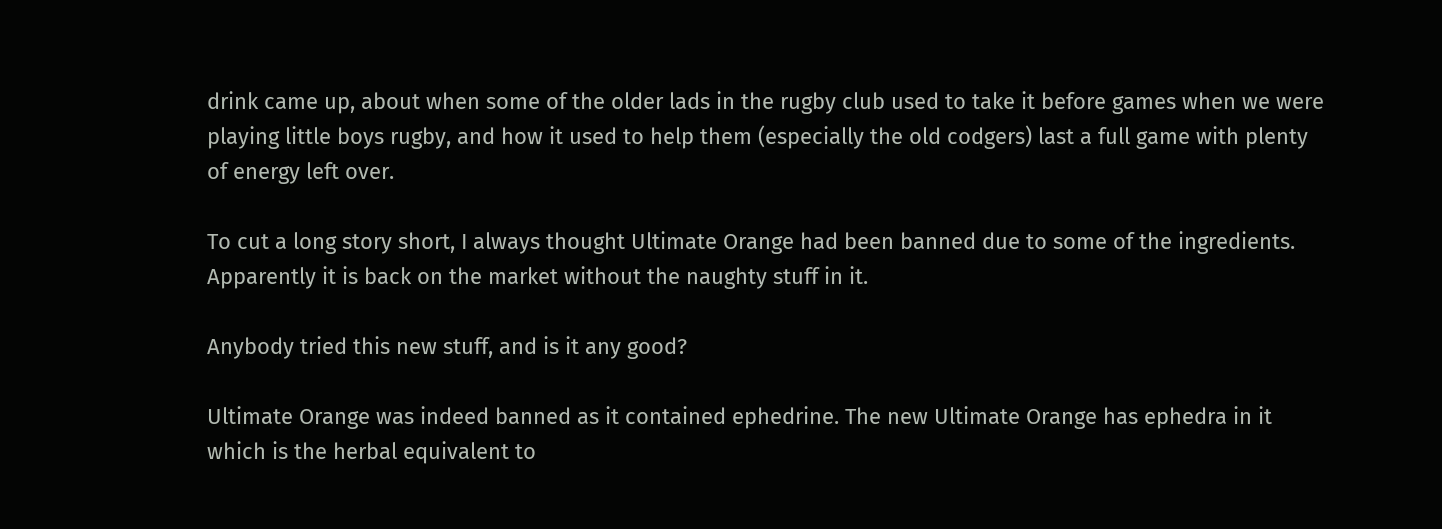drink came up, about when some of the older lads in the rugby club used to take it before games when we were playing little boys rugby, and how it used to help them (especially the old codgers) last a full game with plenty of energy left over.

To cut a long story short, I always thought Ultimate Orange had been banned due to some of the ingredients. Apparently it is back on the market without the naughty stuff in it.

Anybody tried this new stuff, and is it any good?

Ultimate Orange was indeed banned as it contained ephedrine. The new Ultimate Orange has ephedra in it which is the herbal equivalent to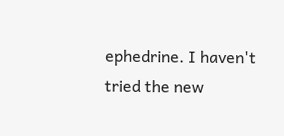ephedrine. I haven't tried the new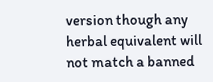version though any herbal equivalent will not match a banned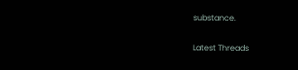substance.

Latest Threads